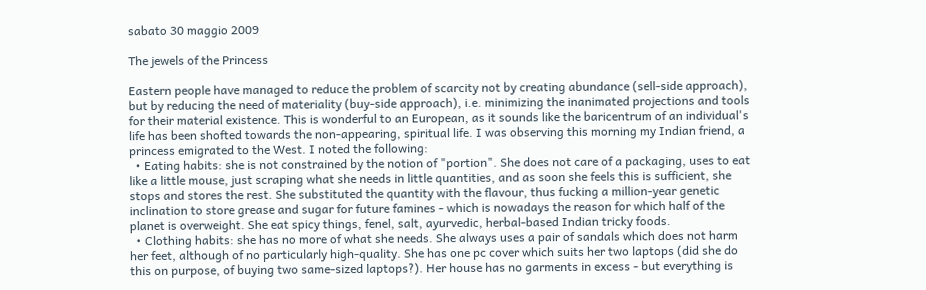sabato 30 maggio 2009

The jewels of the Princess

Eastern people have managed to reduce the problem of scarcity not by creating abundance (sell-side approach), but by reducing the need of materiality (buy-side approach), i.e. minimizing the inanimated projections and tools for their material existence. This is wonderful to an European, as it sounds like the baricentrum of an individual's life has been shofted towards the non-appearing, spiritual life. I was observing this morning my Indian friend, a princess emigrated to the West. I noted the following:
  • Eating habits: she is not constrained by the notion of "portion". She does not care of a packaging, uses to eat like a little mouse, just scraping what she needs in little quantities, and as soon she feels this is sufficient, she stops and stores the rest. She substituted the quantity with the flavour, thus fucking a million-year genetic inclination to store grease and sugar for future famines - which is nowadays the reason for which half of the planet is overweight. She eat spicy things, fenel, salt, ayurvedic, herbal-based Indian tricky foods.
  • Clothing habits: she has no more of what she needs. She always uses a pair of sandals which does not harm her feet, although of no particularly high-quality. She has one pc cover which suits her two laptops (did she do this on purpose, of buying two same-sized laptops?). Her house has no garments in excess - but everything is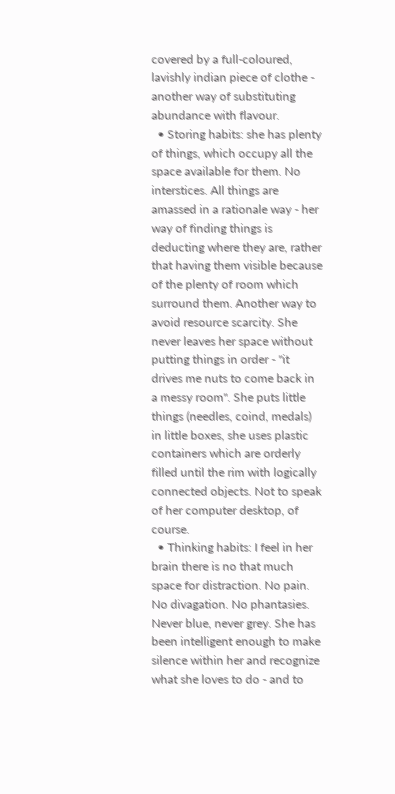covered by a full-coloured, lavishly indian piece of clothe - another way of substituting abundance with flavour.
  • Storing habits: she has plenty of things, which occupy all the space available for them. No interstices. All things are amassed in a rationale way - her way of finding things is deducting where they are, rather that having them visible because of the plenty of room which surround them. Another way to avoid resource scarcity. She never leaves her space without putting things in order - "it drives me nuts to come back in a messy room". She puts little things (needles, coind, medals) in little boxes, she uses plastic containers which are orderly filled until the rim with logically connected objects. Not to speak of her computer desktop, of course.
  • Thinking habits: I feel in her brain there is no that much space for distraction. No pain. No divagation. No phantasies. Never blue, never grey. She has been intelligent enough to make silence within her and recognize what she loves to do - and to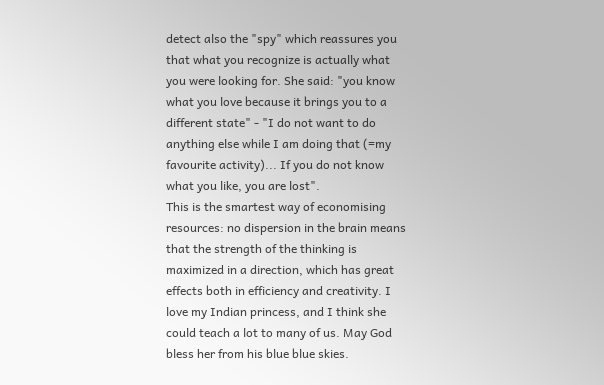detect also the "spy" which reassures you that what you recognize is actually what you were looking for. She said: "you know what you love because it brings you to a different state" - "I do not want to do anything else while I am doing that (=my favourite activity)... If you do not know what you like, you are lost".
This is the smartest way of economising resources: no dispersion in the brain means that the strength of the thinking is maximized in a direction, which has great effects both in efficiency and creativity. I love my Indian princess, and I think she could teach a lot to many of us. May God bless her from his blue blue skies.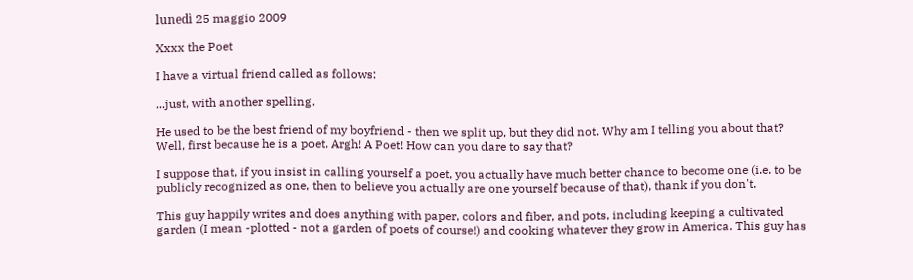lunedì 25 maggio 2009

Xxxx the Poet

I have a virtual friend called as follows:

...just, with another spelling.

He used to be the best friend of my boyfriend - then we split up, but they did not. Why am I telling you about that? Well, first because he is a poet. Argh! A Poet! How can you dare to say that?

I suppose that, if you insist in calling yourself a poet, you actually have much better chance to become one (i.e. to be publicly recognized as one, then to believe you actually are one yourself because of that), thank if you don't.

This guy happily writes and does anything with paper, colors and fiber, and pots, including keeping a cultivated garden (I mean -plotted - not a garden of poets of course!) and cooking whatever they grow in America. This guy has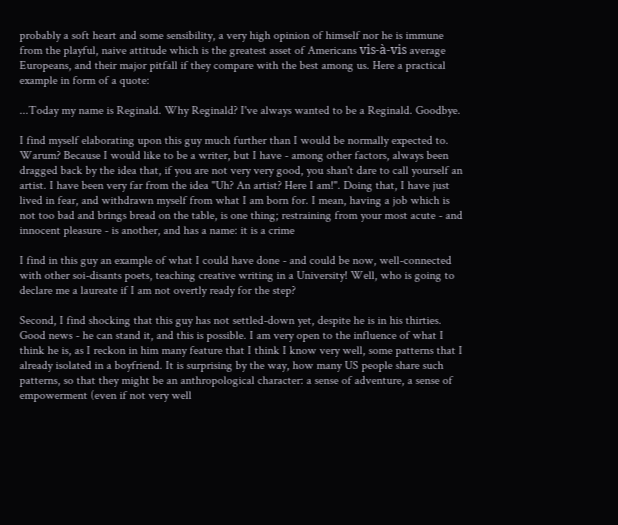probably a soft heart and some sensibility, a very high opinion of himself nor he is immune from the playful, naive attitude which is the greatest asset of Americans vis-à-vis average Europeans, and their major pitfall if they compare with the best among us. Here a practical example in form of a quote:

...Today my name is Reginald. Why Reginald? I've always wanted to be a Reginald. Goodbye.

I find myself elaborating upon this guy much further than I would be normally expected to. Warum? Because I would like to be a writer, but I have - among other factors, always been dragged back by the idea that, if you are not very very good, you shan't dare to call yourself an artist. I have been very far from the idea "Uh? An artist? Here I am!". Doing that, I have just lived in fear, and withdrawn myself from what I am born for. I mean, having a job which is not too bad and brings bread on the table, is one thing; restraining from your most acute - and innocent pleasure - is another, and has a name: it is a crime

I find in this guy an example of what I could have done - and could be now, well-connected with other soi-disants poets, teaching creative writing in a University! Well, who is going to declare me a laureate if I am not overtly ready for the step?

Second, I find shocking that this guy has not settled-down yet, despite he is in his thirties. Good news - he can stand it, and this is possible. I am very open to the influence of what I think he is, as I reckon in him many feature that I think I know very well, some patterns that I already isolated in a boyfriend. It is surprising by the way, how many US people share such patterns, so that they might be an anthropological character: a sense of adventure, a sense of empowerment (even if not very well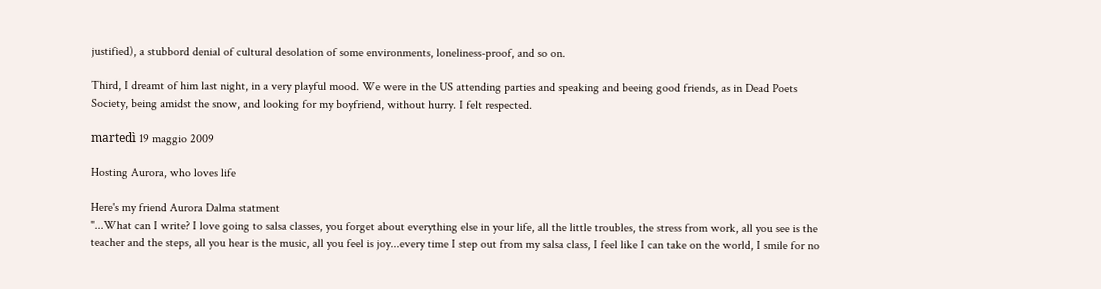justified), a stubbord denial of cultural desolation of some environments, loneliness-proof, and so on.

Third, I dreamt of him last night, in a very playful mood. We were in the US attending parties and speaking and beeing good friends, as in Dead Poets Society, being amidst the snow, and looking for my boyfriend, without hurry. I felt respected.

martedì 19 maggio 2009

Hosting Aurora, who loves life

Here's my friend Aurora Dalma statment
"...What can I write? I love going to salsa classes, you forget about everything else in your life, all the little troubles, the stress from work, all you see is the teacher and the steps, all you hear is the music, all you feel is joy...every time I step out from my salsa class, I feel like I can take on the world, I smile for no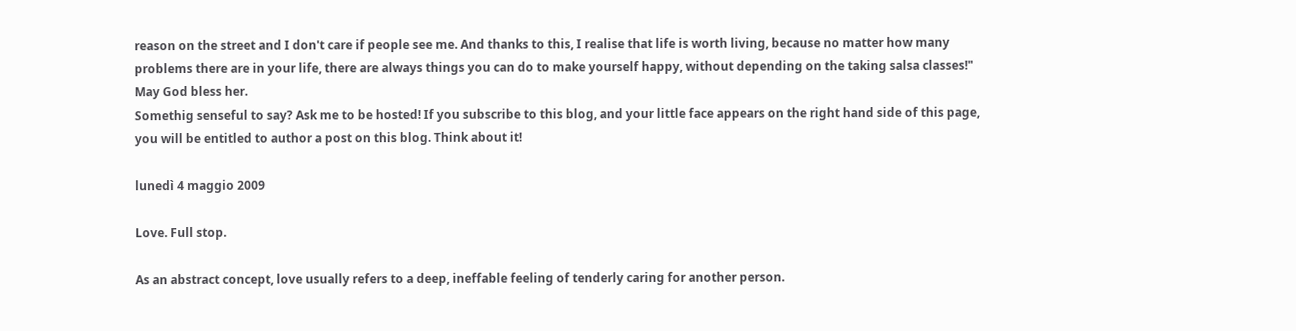reason on the street and I don't care if people see me. And thanks to this, I realise that life is worth living, because no matter how many problems there are in your life, there are always things you can do to make yourself happy, without depending on the taking salsa classes!"
May God bless her.
Somethig senseful to say? Ask me to be hosted! If you subscribe to this blog, and your little face appears on the right hand side of this page, you will be entitled to author a post on this blog. Think about it!

lunedì 4 maggio 2009

Love. Full stop.

As an abstract concept, love usually refers to a deep, ineffable feeling of tenderly caring for another person.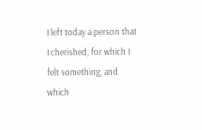I left today a person that I cherished, for which I felt something, and which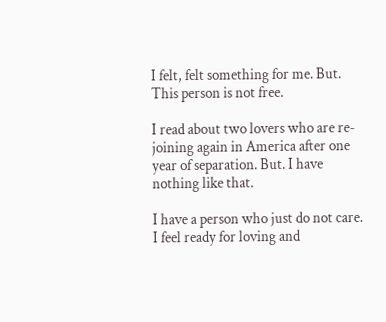I felt, felt something for me. But. This person is not free.

I read about two lovers who are re-joining again in America after one year of separation. But. I have nothing like that.

I have a person who just do not care. I feel ready for loving and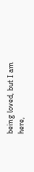being loved, but I am here,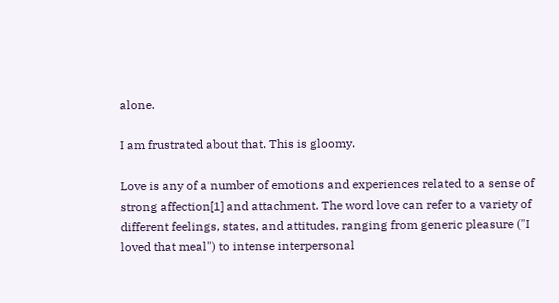alone.

I am frustrated about that. This is gloomy.

Love is any of a number of emotions and experiences related to a sense of strong affection[1] and attachment. The word love can refer to a variety of different feelings, states, and attitudes, ranging from generic pleasure ("I loved that meal") to intense interpersonal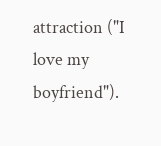attraction ("I love my boyfriend").